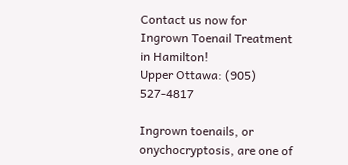Contact us now for Ingrown Toenail Treatment in Hamilton!
Upper Ottawa: (905) 527-4817

Ingrown toenails, or onychocryptosis, are one of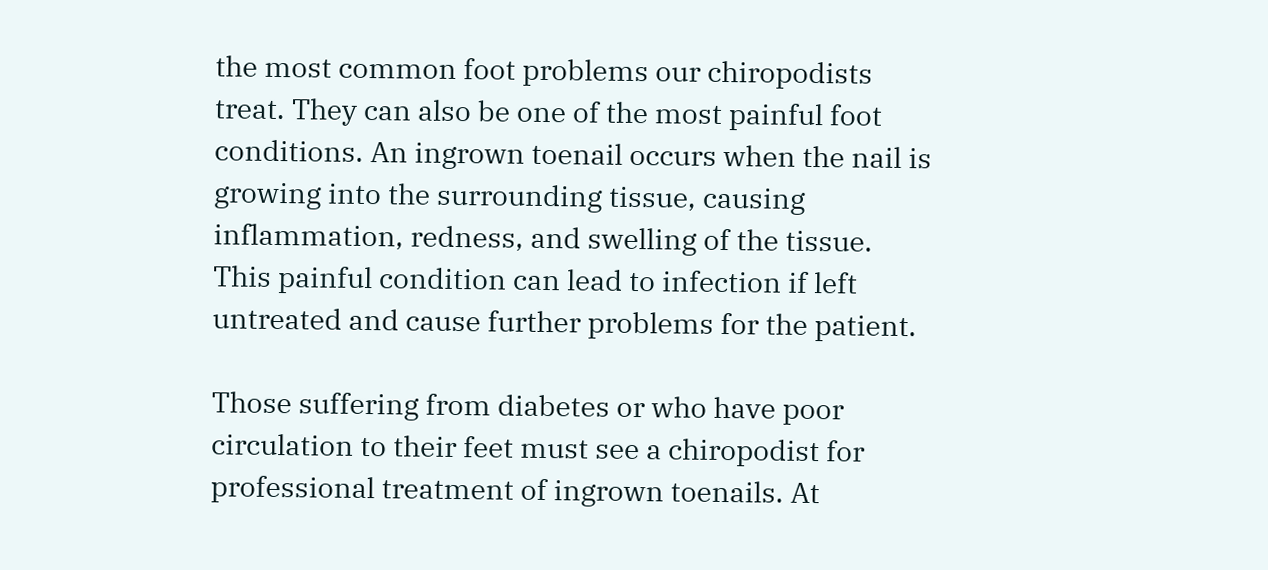the most common foot problems our chiropodists treat. They can also be one of the most painful foot conditions. An ingrown toenail occurs when the nail is growing into the surrounding tissue, causing inflammation, redness, and swelling of the tissue. This painful condition can lead to infection if left untreated and cause further problems for the patient.

Those suffering from diabetes or who have poor circulation to their feet must see a chiropodist for professional treatment of ingrown toenails. At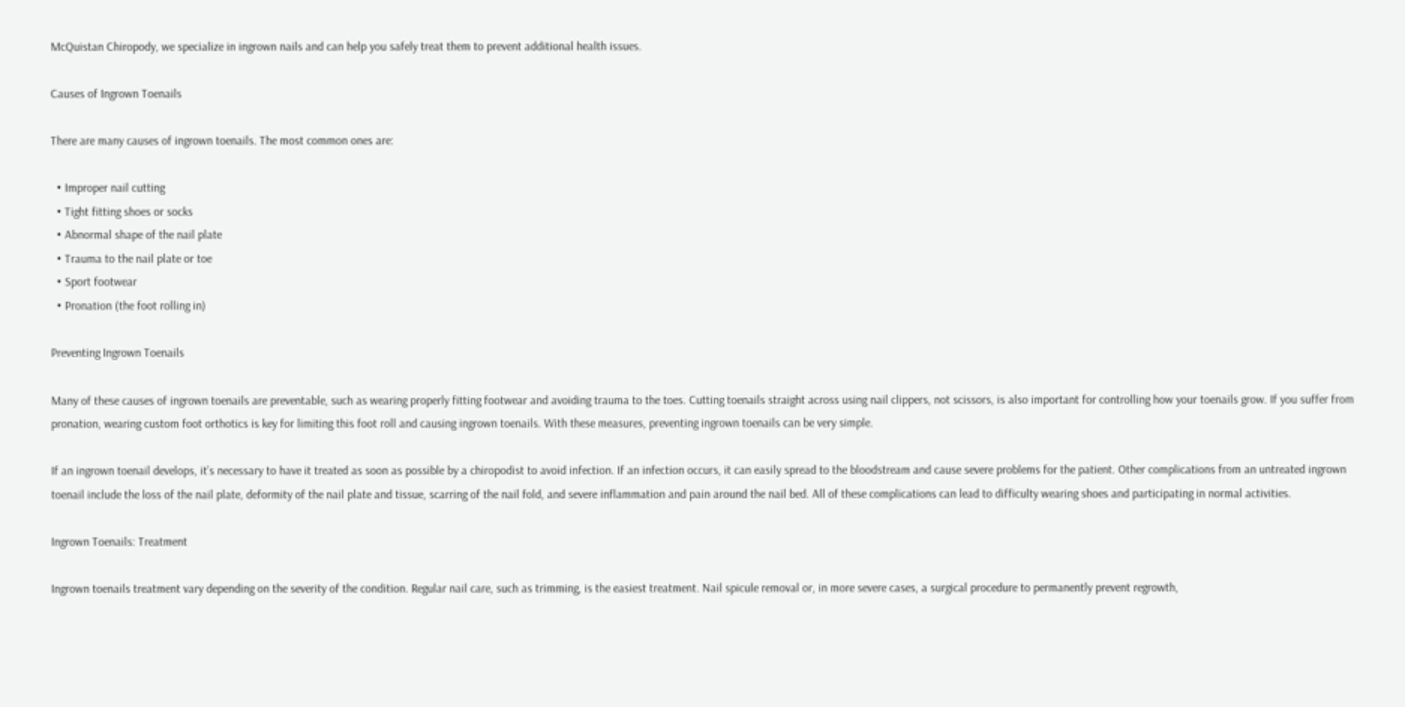McQuistan Chiropody, we specialize in ingrown nails and can help you safely treat them to prevent additional health issues.

Causes of Ingrown Toenails

There are many causes of ingrown toenails. The most common ones are:

  • Improper nail cutting
  • Tight fitting shoes or socks
  • Abnormal shape of the nail plate
  • Trauma to the nail plate or toe
  • Sport footwear
  • Pronation (the foot rolling in)

Preventing Ingrown Toenails

Many of these causes of ingrown toenails are preventable, such as wearing properly fitting footwear and avoiding trauma to the toes. Cutting toenails straight across using nail clippers, not scissors, is also important for controlling how your toenails grow. If you suffer from pronation, wearing custom foot orthotics is key for limiting this foot roll and causing ingrown toenails. With these measures, preventing ingrown toenails can be very simple.

If an ingrown toenail develops, it’s necessary to have it treated as soon as possible by a chiropodist to avoid infection. If an infection occurs, it can easily spread to the bloodstream and cause severe problems for the patient. Other complications from an untreated ingrown toenail include the loss of the nail plate, deformity of the nail plate and tissue, scarring of the nail fold, and severe inflammation and pain around the nail bed. All of these complications can lead to difficulty wearing shoes and participating in normal activities.

Ingrown Toenails: Treatment

Ingrown toenails treatment vary depending on the severity of the condition. Regular nail care, such as trimming, is the easiest treatment. Nail spicule removal or, in more severe cases, a surgical procedure to permanently prevent regrowth,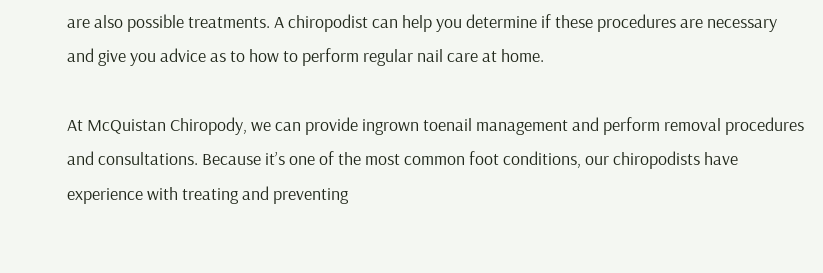are also possible treatments. A chiropodist can help you determine if these procedures are necessary and give you advice as to how to perform regular nail care at home.

At McQuistan Chiropody, we can provide ingrown toenail management and perform removal procedures and consultations. Because it’s one of the most common foot conditions, our chiropodists have experience with treating and preventing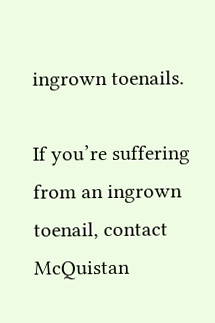ingrown toenails.

If you’re suffering from an ingrown toenail, contact McQuistan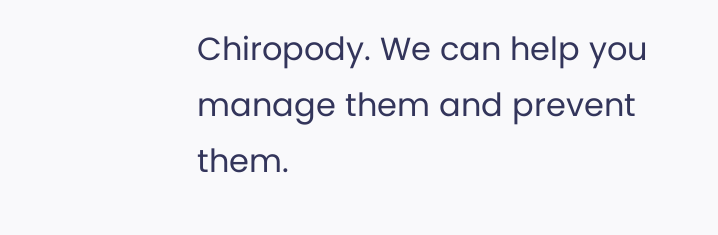Chiropody. We can help you manage them and prevent them.